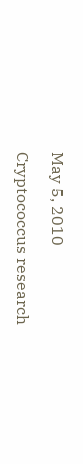May 5, 2010

Cryptococcus research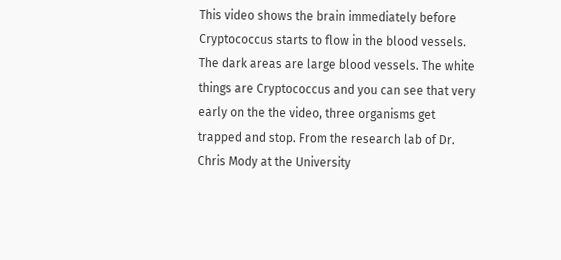This video shows the brain immediately before Cryptococcus starts to flow in the blood vessels. The dark areas are large blood vessels. The white things are Cryptococcus and you can see that very early on the the video, three organisms get trapped and stop. From the research lab of Dr. Chris Mody at the University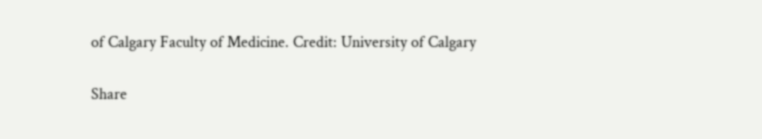of Calgary Faculty of Medicine. Credit: University of Calgary

Share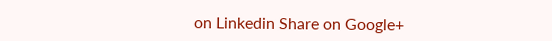on Linkedin Share on Google+